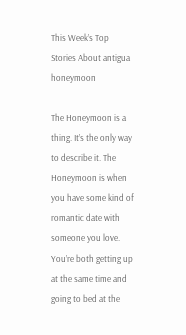This Week’s Top Stories About antigua honeymoon

The Honeymoon is a thing. It’s the only way to describe it. The Honeymoon is when you have some kind of romantic date with someone you love. You’re both getting up at the same time and going to bed at the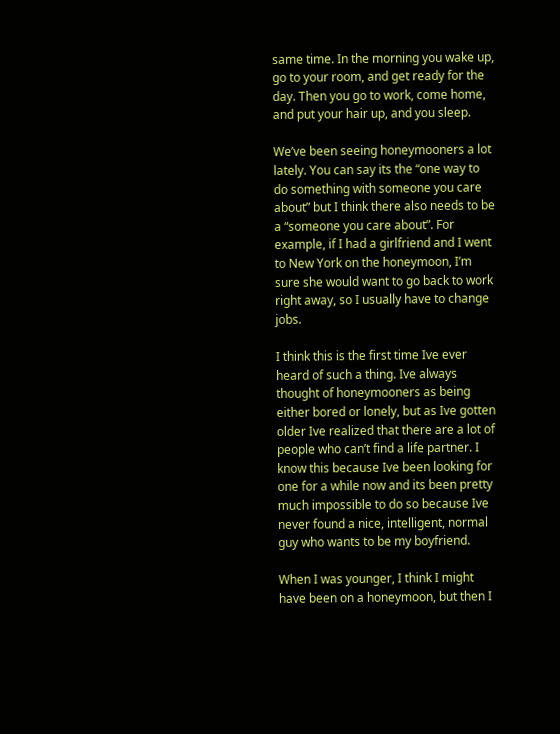same time. In the morning you wake up, go to your room, and get ready for the day. Then you go to work, come home, and put your hair up, and you sleep.

We’ve been seeing honeymooners a lot lately. You can say its the “one way to do something with someone you care about” but I think there also needs to be a “someone you care about”. For example, if I had a girlfriend and I went to New York on the honeymoon, I’m sure she would want to go back to work right away, so I usually have to change jobs.

I think this is the first time Ive ever heard of such a thing. Ive always thought of honeymooners as being either bored or lonely, but as Ive gotten older Ive realized that there are a lot of people who can’t find a life partner. I know this because Ive been looking for one for a while now and its been pretty much impossible to do so because Ive never found a nice, intelligent, normal guy who wants to be my boyfriend.

When I was younger, I think I might have been on a honeymoon, but then I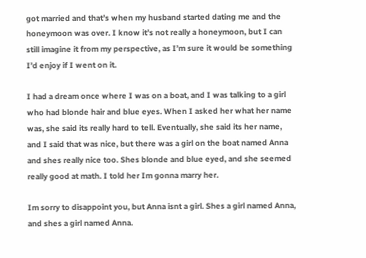got married and that’s when my husband started dating me and the honeymoon was over. I know it’s not really a honeymoon, but I can still imagine it from my perspective, as I’m sure it would be something I’d enjoy if I went on it.

I had a dream once where I was on a boat, and I was talking to a girl who had blonde hair and blue eyes. When I asked her what her name was, she said its really hard to tell. Eventually, she said its her name, and I said that was nice, but there was a girl on the boat named Anna and shes really nice too. Shes blonde and blue eyed, and she seemed really good at math. I told her Im gonna marry her.

Im sorry to disappoint you, but Anna isnt a girl. Shes a girl named Anna, and shes a girl named Anna.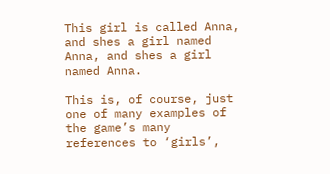This girl is called Anna, and shes a girl named Anna, and shes a girl named Anna.

This is, of course, just one of many examples of the game’s many references to ‘girls’,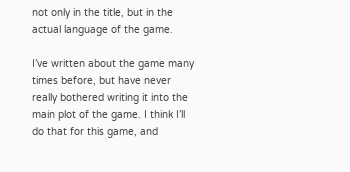not only in the title, but in the actual language of the game.

I’ve written about the game many times before, but have never really bothered writing it into the main plot of the game. I think I’ll do that for this game, and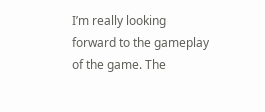I’m really looking forward to the gameplay of the game. The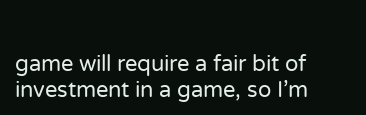game will require a fair bit of investment in a game, so I’m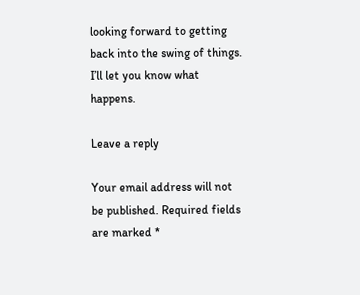looking forward to getting back into the swing of things. I’ll let you know what happens.

Leave a reply

Your email address will not be published. Required fields are marked *